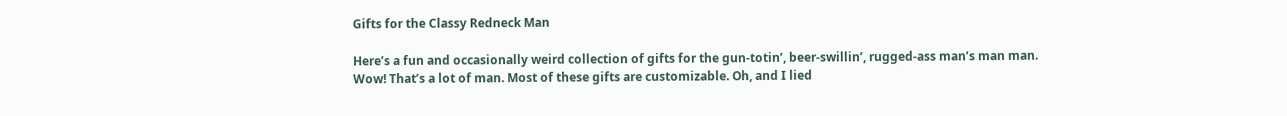Gifts for the Classy Redneck Man

Here’s a fun and occasionally weird collection of gifts for the gun-totin’, beer-swillin’, rugged-ass man’s man man. Wow! That’s a lot of man. Most of these gifts are customizable. Oh, and I lied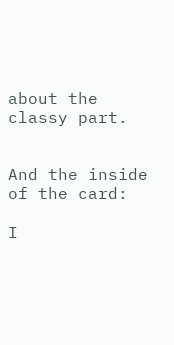about the classy part.


And the inside of the card:

I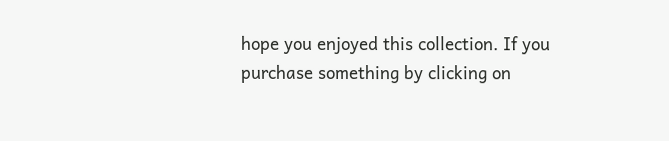hope you enjoyed this collection. If you purchase something by clicking on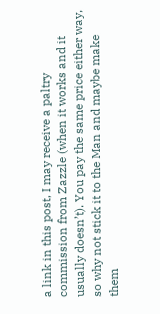a link in this post, I may receive a paltry commission from Zazzle (when it works and it usually doesn’t). You pay the same price either way, so why not stick it to the Man and maybe make them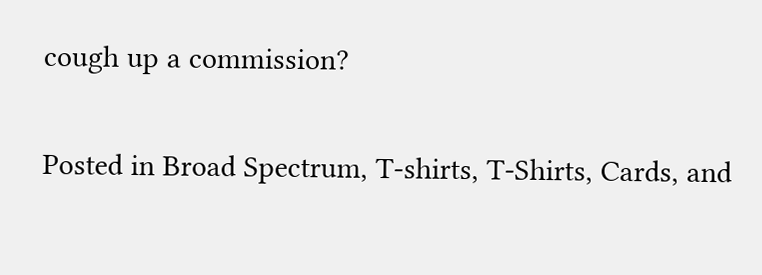cough up a commission?

Posted in Broad Spectrum, T-shirts, T-Shirts, Cards, and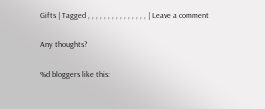Gifts | Tagged , , , , , , , , , , , , , , , | Leave a comment

Any thoughts?

%d bloggers like this: